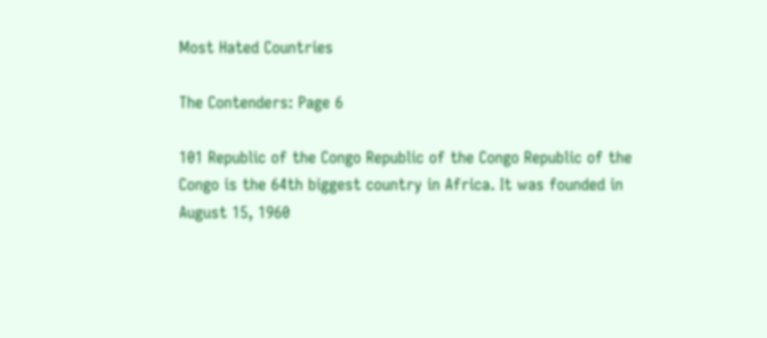Most Hated Countries

The Contenders: Page 6

101 Republic of the Congo Republic of the Congo Republic of the Congo is the 64th biggest country in Africa. It was founded in August 15, 1960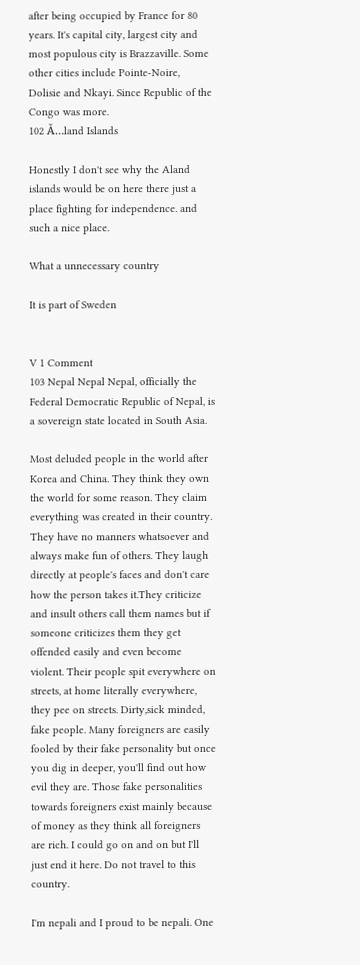after being occupied by France for 80 years. It's capital city, largest city and most populous city is Brazzaville. Some other cities include Pointe-Noire, Dolisie and Nkayi. Since Republic of the Congo was more.
102 Ă…land Islands

Honestly I don't see why the Aland islands would be on here there just a place fighting for independence. and such a nice place.

What a unnecessary country

It is part of Sweden


V 1 Comment
103 Nepal Nepal Nepal, officially the Federal Democratic Republic of Nepal, is a sovereign state located in South Asia.

Most deluded people in the world after Korea and China. They think they own the world for some reason. They claim everything was created in their country. They have no manners whatsoever and always make fun of others. They laugh directly at people's faces and don't care how the person takes it.They criticize and insult others call them names but if someone criticizes them they get offended easily and even become violent. Their people spit everywhere on streets, at home literally everywhere, they pee on streets. Dirty,sick minded, fake people. Many foreigners are easily fooled by their fake personality but once you dig in deeper, you'll find out how evil they are. Those fake personalities towards foreigners exist mainly because of money as they think all foreigners are rich. I could go on and on but I'll just end it here. Do not travel to this country.

I'm nepali and I proud to be nepali. One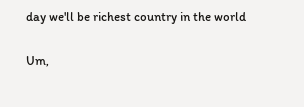day we'll be richest country in the world

Um,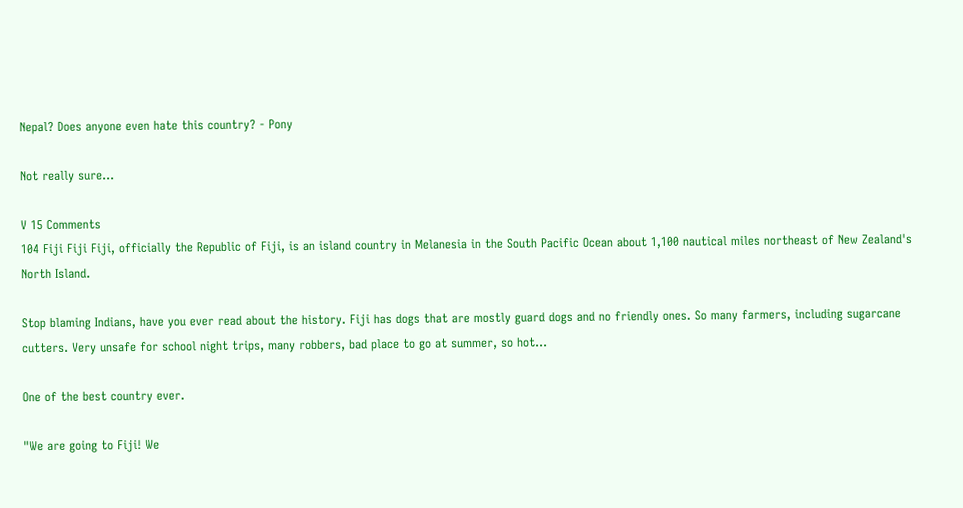Nepal? Does anyone even hate this country? - Pony

Not really sure...

V 15 Comments
104 Fiji Fiji Fiji, officially the Republic of Fiji, is an island country in Melanesia in the South Pacific Ocean about 1,100 nautical miles northeast of New Zealand's North Island.

Stop blaming Indians, have you ever read about the history. Fiji has dogs that are mostly guard dogs and no friendly ones. So many farmers, including sugarcane cutters. Very unsafe for school night trips, many robbers, bad place to go at summer, so hot...

One of the best country ever.

"We are going to Fiji! We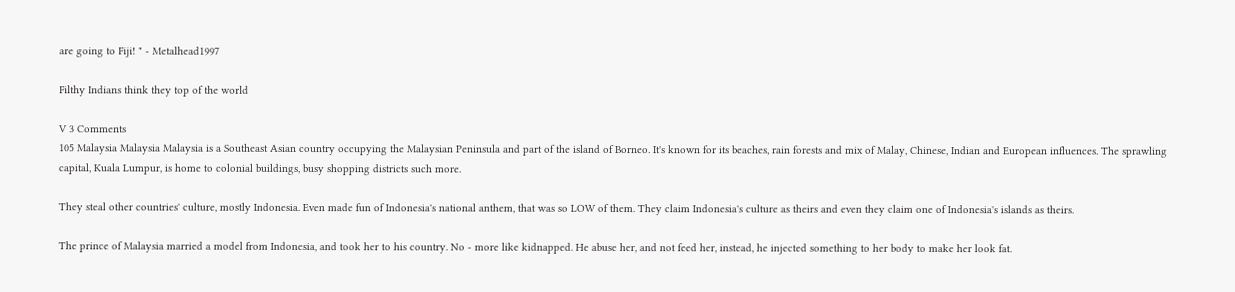are going to Fiji! " - Metalhead1997

Filthy Indians think they top of the world

V 3 Comments
105 Malaysia Malaysia Malaysia is a Southeast Asian country occupying the Malaysian Peninsula and part of the island of Borneo. It's known for its beaches, rain forests and mix of Malay, Chinese, Indian and European influences. The sprawling capital, Kuala Lumpur, is home to colonial buildings, busy shopping districts such more.

They steal other countries' culture, mostly Indonesia. Even made fun of Indonesia's national anthem, that was so LOW of them. They claim Indonesia's culture as theirs and even they claim one of Indonesia's islands as theirs.

The prince of Malaysia married a model from Indonesia, and took her to his country. No - more like kidnapped. He abuse her, and not feed her, instead, he injected something to her body to make her look fat.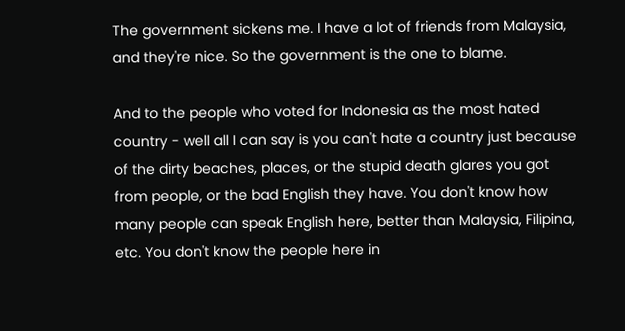The government sickens me. I have a lot of friends from Malaysia, and they're nice. So the government is the one to blame.

And to the people who voted for Indonesia as the most hated country - well all I can say is you can't hate a country just because of the dirty beaches, places, or the stupid death glares you got from people, or the bad English they have. You don't know how many people can speak English here, better than Malaysia, Filipina, etc. You don't know the people here in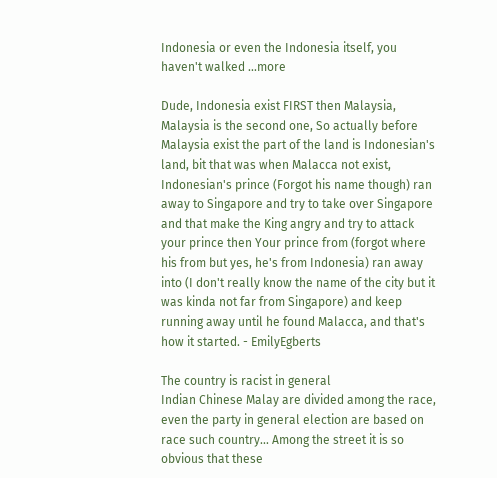Indonesia or even the Indonesia itself, you haven't walked ...more

Dude, Indonesia exist FIRST then Malaysia, Malaysia is the second one, So actually before Malaysia exist the part of the land is Indonesian's land, bit that was when Malacca not exist, Indonesian's prince (Forgot his name though) ran away to Singapore and try to take over Singapore and that make the King angry and try to attack your prince then Your prince from (forgot where his from but yes, he's from Indonesia) ran away into (I don't really know the name of the city but it was kinda not far from Singapore) and keep running away until he found Malacca, and that's how it started. - EmilyEgberts

The country is racist in general
Indian Chinese Malay are divided among the race, even the party in general election are based on race such country... Among the street it is so obvious that these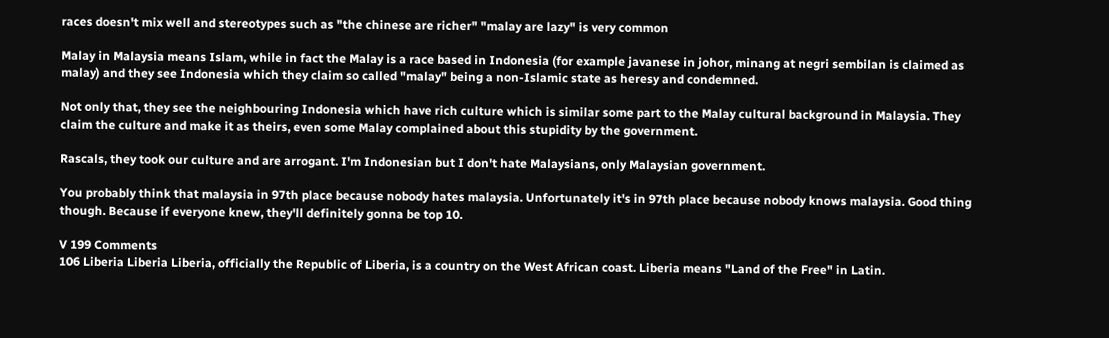races doesn't mix well and stereotypes such as "the chinese are richer" "malay are lazy" is very common

Malay in Malaysia means Islam, while in fact the Malay is a race based in Indonesia (for example javanese in johor, minang at negri sembilan is claimed as malay) and they see Indonesia which they claim so called "malay" being a non-Islamic state as heresy and condemned.

Not only that, they see the neighbouring Indonesia which have rich culture which is similar some part to the Malay cultural background in Malaysia. They claim the culture and make it as theirs, even some Malay complained about this stupidity by the government.

Rascals, they took our culture and are arrogant. I'm Indonesian but I don't hate Malaysians, only Malaysian government.

You probably think that malaysia in 97th place because nobody hates malaysia. Unfortunately it's in 97th place because nobody knows malaysia. Good thing though. Because if everyone knew, they'll definitely gonna be top 10.

V 199 Comments
106 Liberia Liberia Liberia, officially the Republic of Liberia, is a country on the West African coast. Liberia means "Land of the Free" in Latin.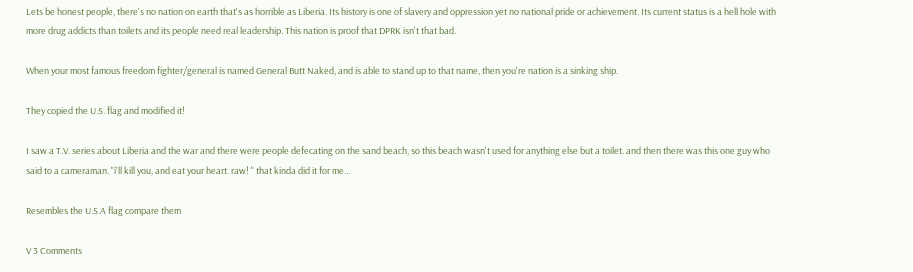Lets be honest people, there's no nation on earth that's as horrible as Liberia. Its history is one of slavery and oppression yet no national pride or achievement. Its current status is a hell hole with more drug addicts than toilets and its people need real leadership. This nation is proof that DPRK isn't that bad.

When your most famous freedom fighter/general is named General Butt Naked, and is able to stand up to that name, then you're nation is a sinking ship.

They copied the U.S. flag and modified it!

I saw a T.V. series about Liberia and the war and there were people defecating on the sand beach, so this beach wasn't used for anything else but a toilet. and then there was this one guy who said to a cameraman. "i'll kill you, and eat your heart. raw! " that kinda did it for me...

Resembles the U.S.A flag compare them

V 3 Comments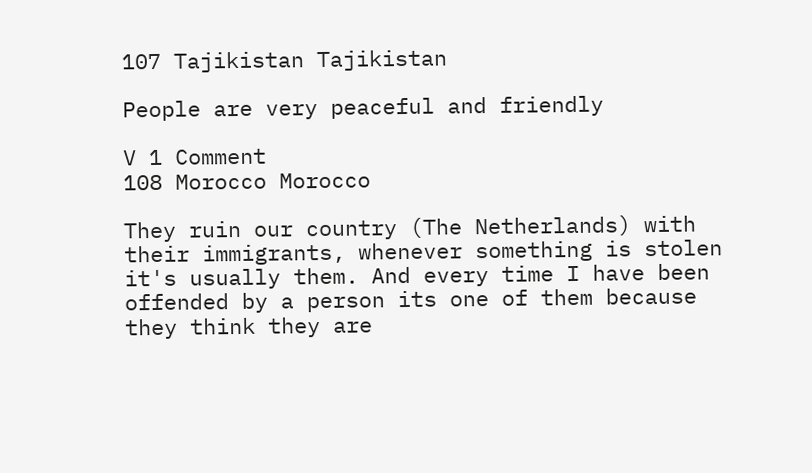107 Tajikistan Tajikistan

People are very peaceful and friendly

V 1 Comment
108 Morocco Morocco

They ruin our country (The Netherlands) with their immigrants, whenever something is stolen it's usually them. And every time I have been offended by a person its one of them because they think they are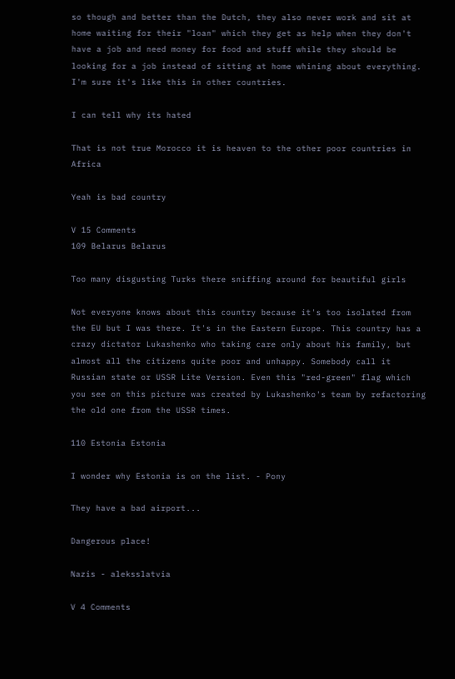so though and better than the Dutch, they also never work and sit at home waiting for their "loan" which they get as help when they don't have a job and need money for food and stuff while they should be looking for a job instead of sitting at home whining about everything. I'm sure it's like this in other countries.

I can tell why its hated

That is not true Morocco it is heaven to the other poor countries in Africa

Yeah is bad country

V 15 Comments
109 Belarus Belarus

Too many disgusting Turks there sniffing around for beautiful girls

Not everyone knows about this country because it's too isolated from the EU but I was there. It's in the Eastern Europe. This country has a crazy dictator Lukashenko who taking care only about his family, but almost all the citizens quite poor and unhappy. Somebody call it Russian state or USSR Lite Version. Even this "red-green" flag which you see on this picture was created by Lukashenko's team by refactoring the old one from the USSR times.

110 Estonia Estonia

I wonder why Estonia is on the list. - Pony

They have a bad airport...

Dangerous place!

Nazis - aleksslatvia

V 4 Comments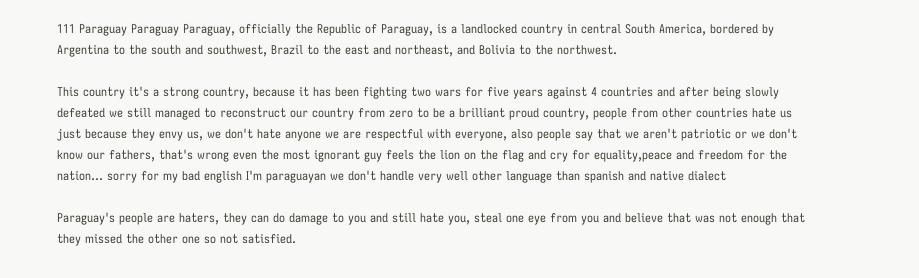111 Paraguay Paraguay Paraguay, officially the Republic of Paraguay, is a landlocked country in central South America, bordered by Argentina to the south and southwest, Brazil to the east and northeast, and Bolivia to the northwest.

This country it's a strong country, because it has been fighting two wars for five years against 4 countries and after being slowly defeated we still managed to reconstruct our country from zero to be a brilliant proud country, people from other countries hate us just because they envy us, we don't hate anyone we are respectful with everyone, also people say that we aren't patriotic or we don't know our fathers, that's wrong even the most ignorant guy feels the lion on the flag and cry for equality,peace and freedom for the nation... sorry for my bad english I'm paraguayan we don't handle very well other language than spanish and native dialect

Paraguay's people are haters, they can do damage to you and still hate you, steal one eye from you and believe that was not enough that they missed the other one so not satisfied.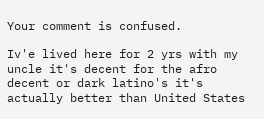Your comment is confused.

Iv'e lived here for 2 yrs with my uncle it's decent for the afro decent or dark latino's it's actually better than United States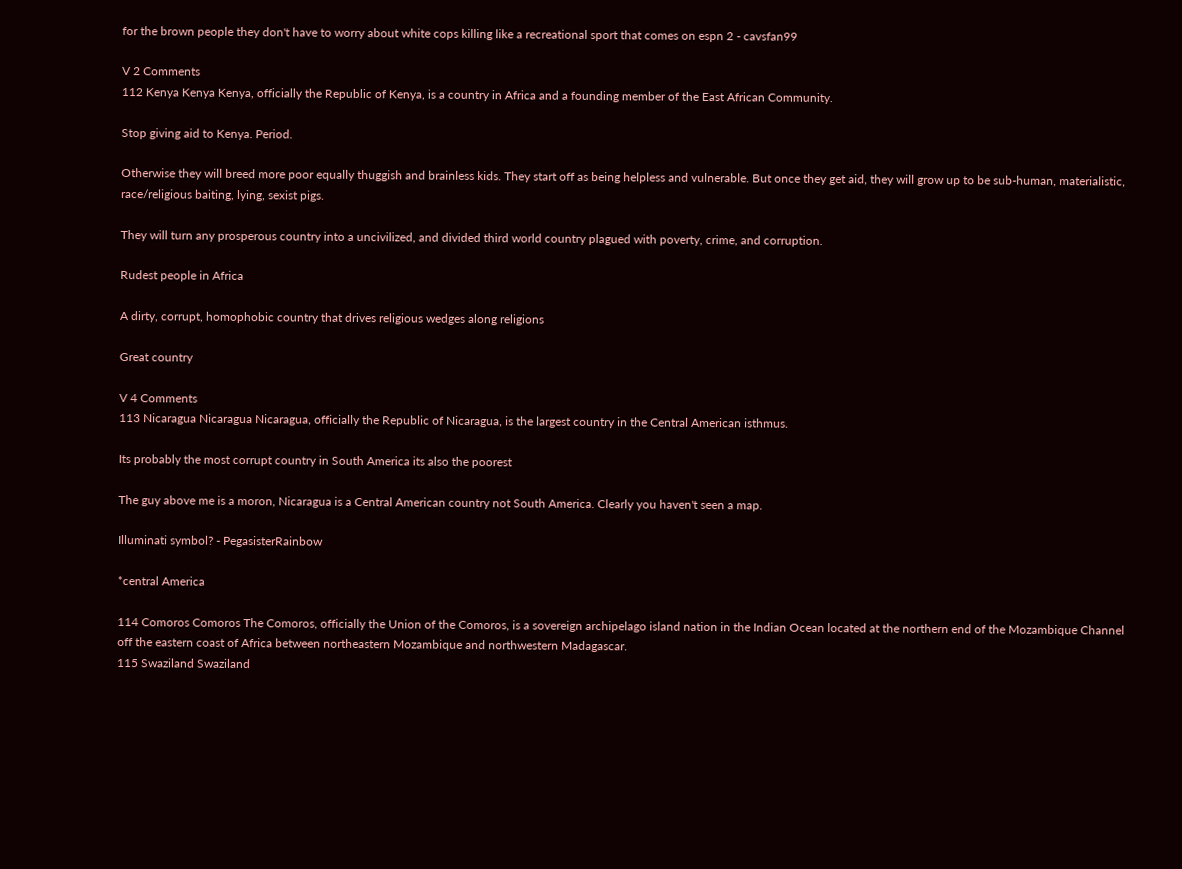for the brown people they don't have to worry about white cops killing like a recreational sport that comes on espn 2 - cavsfan99

V 2 Comments
112 Kenya Kenya Kenya, officially the Republic of Kenya, is a country in Africa and a founding member of the East African Community.

Stop giving aid to Kenya. Period.

Otherwise they will breed more poor equally thuggish and brainless kids. They start off as being helpless and vulnerable. But once they get aid, they will grow up to be sub-human, materialistic, race/religious baiting, lying, sexist pigs.

They will turn any prosperous country into a uncivilized, and divided third world country plagued with poverty, crime, and corruption.

Rudest people in Africa

A dirty, corrupt, homophobic country that drives religious wedges along religions

Great country

V 4 Comments
113 Nicaragua Nicaragua Nicaragua, officially the Republic of Nicaragua, is the largest country in the Central American isthmus.

Its probably the most corrupt country in South America its also the poorest

The guy above me is a moron, Nicaragua is a Central American country not South America. Clearly you haven't seen a map.

Illuminati symbol? - PegasisterRainbow

*central America

114 Comoros Comoros The Comoros, officially the Union of the Comoros, is a sovereign archipelago island nation in the Indian Ocean located at the northern end of the Mozambique Channel off the eastern coast of Africa between northeastern Mozambique and northwestern Madagascar.
115 Swaziland Swaziland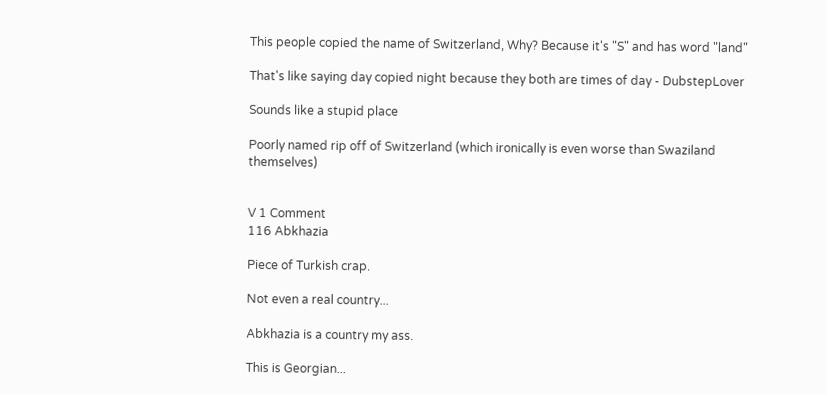This people copied the name of Switzerland, Why? Because it's "S" and has word "land"

That's like saying day copied night because they both are times of day - DubstepLover

Sounds like a stupid place

Poorly named rip off of Switzerland (which ironically is even worse than Swaziland themselves)


V 1 Comment
116 Abkhazia

Piece of Turkish crap.

Not even a real country...

Abkhazia is a country my ass.

This is Georgian...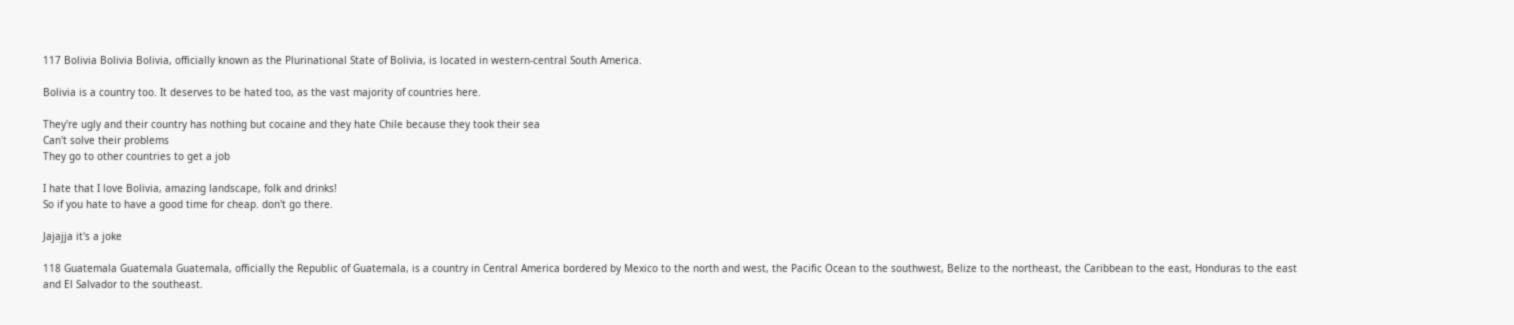117 Bolivia Bolivia Bolivia, officially known as the Plurinational State of Bolivia, is located in western-central South America.

Bolivia is a country too. It deserves to be hated too, as the vast majority of countries here.

They're ugly and their country has nothing but cocaine and they hate Chile because they took their sea
Can't solve their problems
They go to other countries to get a job

I hate that I love Bolivia, amazing landscape, folk and drinks!
So if you hate to have a good time for cheap. don't go there.

Jajajja it's a joke

118 Guatemala Guatemala Guatemala, officially the Republic of Guatemala, is a country in Central America bordered by Mexico to the north and west, the Pacific Ocean to the southwest, Belize to the northeast, the Caribbean to the east, Honduras to the east and El Salvador to the southeast.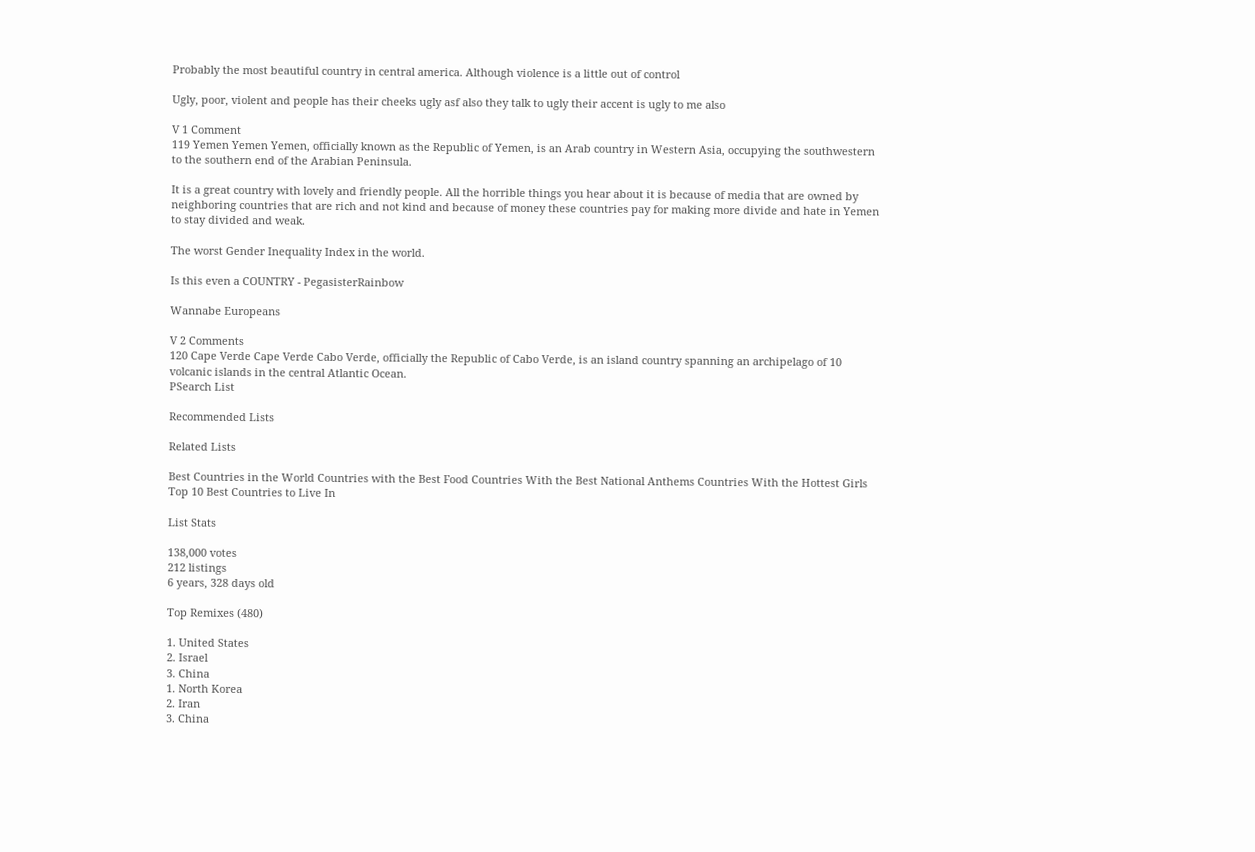Probably the most beautiful country in central america. Although violence is a little out of control

Ugly, poor, violent and people has their cheeks ugly asf also they talk to ugly their accent is ugly to me also

V 1 Comment
119 Yemen Yemen Yemen, officially known as the Republic of Yemen, is an Arab country in Western Asia, occupying the southwestern to the southern end of the Arabian Peninsula.

It is a great country with lovely and friendly people. All the horrible things you hear about it is because of media that are owned by neighboring countries that are rich and not kind and because of money these countries pay for making more divide and hate in Yemen to stay divided and weak.

The worst Gender Inequality Index in the world.

Is this even a COUNTRY - PegasisterRainbow

Wannabe Europeans

V 2 Comments
120 Cape Verde Cape Verde Cabo Verde, officially the Republic of Cabo Verde, is an island country spanning an archipelago of 10 volcanic islands in the central Atlantic Ocean.
PSearch List

Recommended Lists

Related Lists

Best Countries in the World Countries with the Best Food Countries With the Best National Anthems Countries With the Hottest Girls Top 10 Best Countries to Live In

List Stats

138,000 votes
212 listings
6 years, 328 days old

Top Remixes (480)

1. United States
2. Israel
3. China
1. North Korea
2. Iran
3. China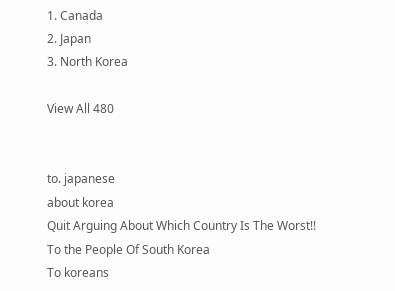1. Canada
2. Japan
3. North Korea

View All 480


to. japanese
about korea
Quit Arguing About Which Country Is The Worst!!
To the People Of South Korea
To koreans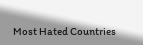Most Hated Countries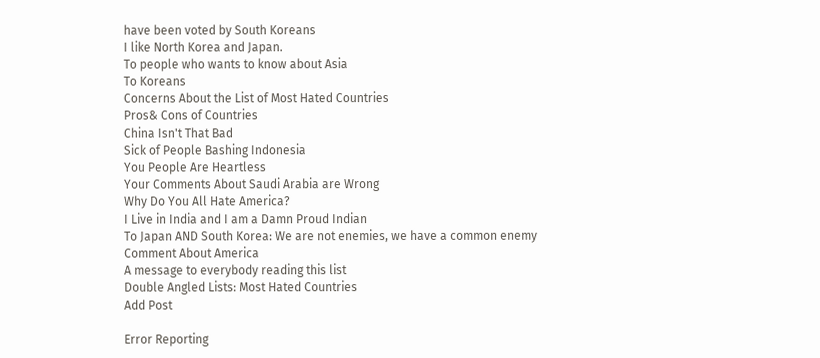have been voted by South Koreans
I like North Korea and Japan.
To people who wants to know about Asia
To Koreans
Concerns About the List of Most Hated Countries
Pros& Cons of Countries
China Isn't That Bad
Sick of People Bashing Indonesia
You People Are Heartless
Your Comments About Saudi Arabia are Wrong
Why Do You All Hate America?
I Live in India and I am a Damn Proud Indian
To Japan AND South Korea: We are not enemies, we have a common enemy
Comment About America
A message to everybody reading this list
Double Angled Lists: Most Hated Countries
Add Post

Error Reporting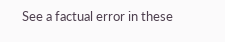See a factual error in these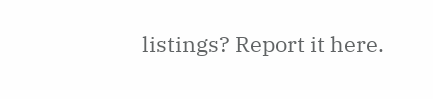listings? Report it here.